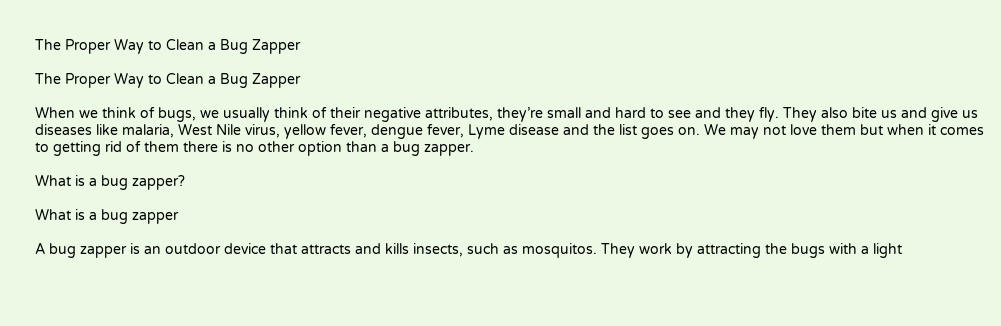The Proper Way to Clean a Bug Zapper

The Proper Way to Clean a Bug Zapper

When we think of bugs, we usually think of their negative attributes, they’re small and hard to see and they fly. They also bite us and give us diseases like malaria, West Nile virus, yellow fever, dengue fever, Lyme disease and the list goes on. We may not love them but when it comes to getting rid of them there is no other option than a bug zapper.

What is a bug zapper?

What is a bug zapper

A bug zapper is an outdoor device that attracts and kills insects, such as mosquitos. They work by attracting the bugs with a light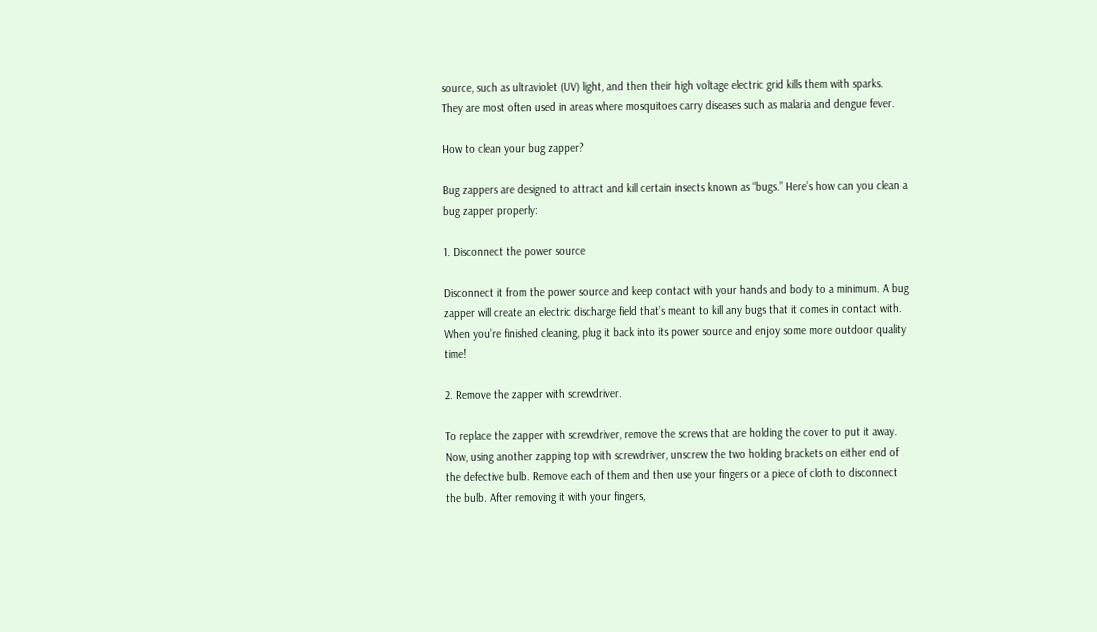source, such as ultraviolet (UV) light, and then their high voltage electric grid kills them with sparks. They are most often used in areas where mosquitoes carry diseases such as malaria and dengue fever.

How to clean your bug zapper?

Bug zappers are designed to attract and kill certain insects known as “bugs.” Here’s how can you clean a bug zapper properly:

1. Disconnect the power source

Disconnect it from the power source and keep contact with your hands and body to a minimum. A bug zapper will create an electric discharge field that’s meant to kill any bugs that it comes in contact with. When you’re finished cleaning, plug it back into its power source and enjoy some more outdoor quality time!

2. Remove the zapper with screwdriver.

To replace the zapper with screwdriver, remove the screws that are holding the cover to put it away. Now, using another zapping top with screwdriver, unscrew the two holding brackets on either end of the defective bulb. Remove each of them and then use your fingers or a piece of cloth to disconnect the bulb. After removing it with your fingers,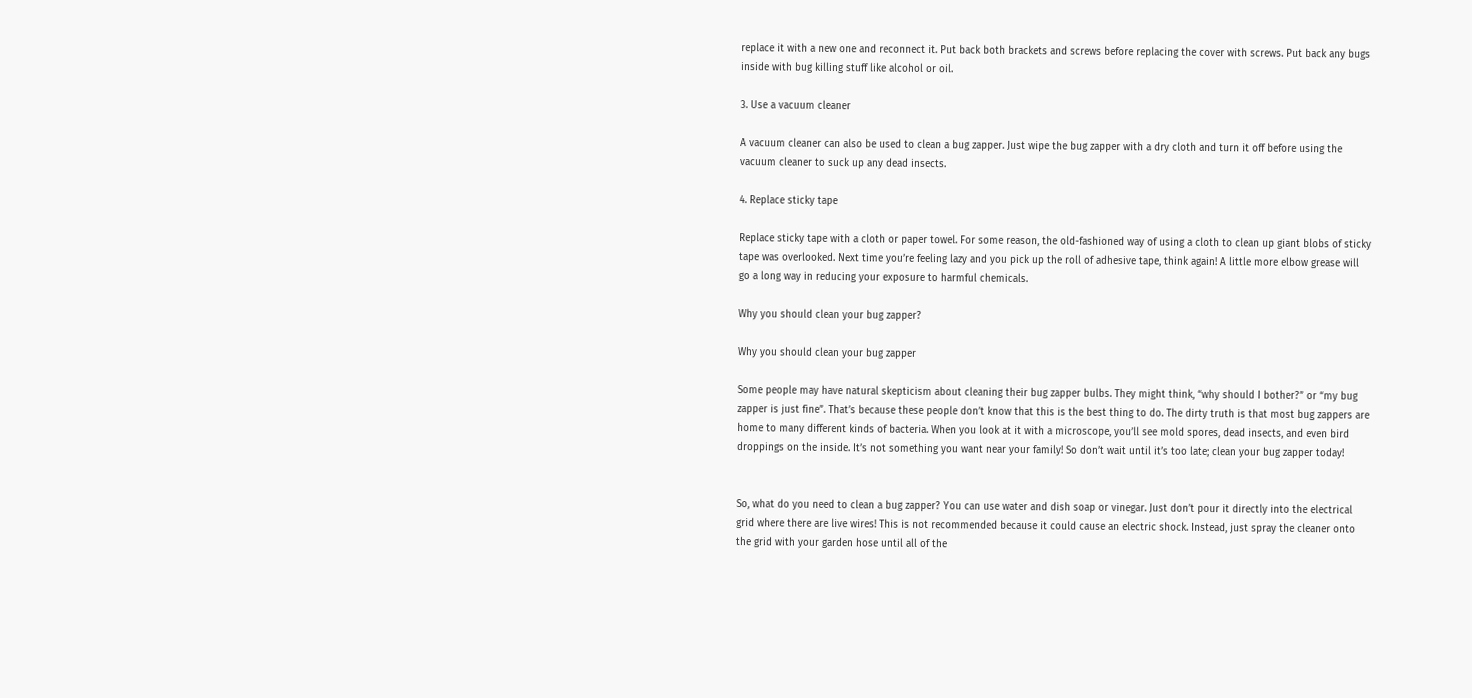replace it with a new one and reconnect it. Put back both brackets and screws before replacing the cover with screws. Put back any bugs inside with bug killing stuff like alcohol or oil.

3. Use a vacuum cleaner

A vacuum cleaner can also be used to clean a bug zapper. Just wipe the bug zapper with a dry cloth and turn it off before using the vacuum cleaner to suck up any dead insects.

4. Replace sticky tape

Replace sticky tape with a cloth or paper towel. For some reason, the old-fashioned way of using a cloth to clean up giant blobs of sticky tape was overlooked. Next time you’re feeling lazy and you pick up the roll of adhesive tape, think again! A little more elbow grease will go a long way in reducing your exposure to harmful chemicals.

Why you should clean your bug zapper?

Why you should clean your bug zapper

Some people may have natural skepticism about cleaning their bug zapper bulbs. They might think, “why should I bother?” or “my bug zapper is just fine”. That’s because these people don’t know that this is the best thing to do. The dirty truth is that most bug zappers are home to many different kinds of bacteria. When you look at it with a microscope, you’ll see mold spores, dead insects, and even bird droppings on the inside. It’s not something you want near your family! So don’t wait until it’s too late; clean your bug zapper today!


So, what do you need to clean a bug zapper? You can use water and dish soap or vinegar. Just don’t pour it directly into the electrical grid where there are live wires! This is not recommended because it could cause an electric shock. Instead, just spray the cleaner onto the grid with your garden hose until all of the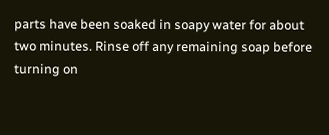parts have been soaked in soapy water for about two minutes. Rinse off any remaining soap before turning on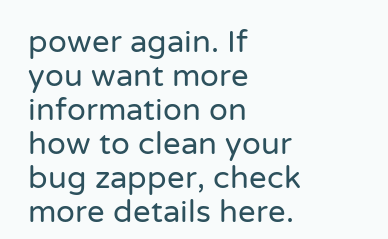power again. If you want more information on how to clean your bug zapper, check more details here.